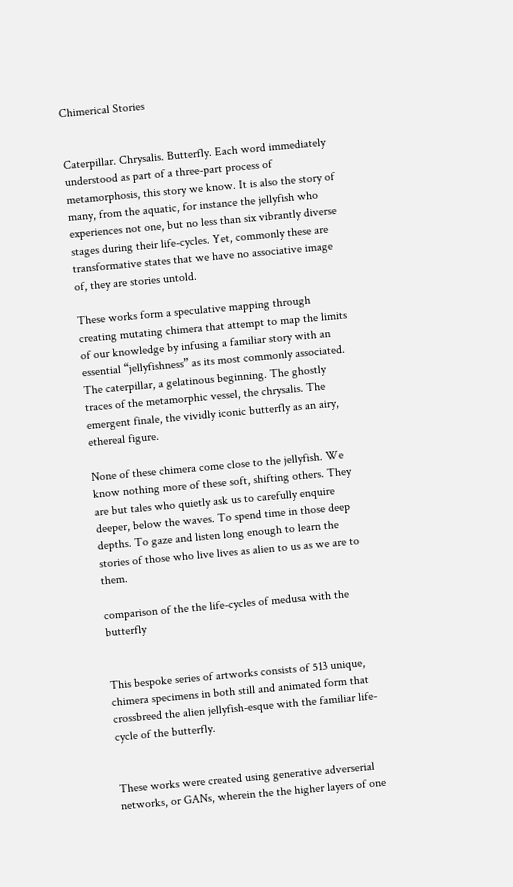Chimerical Stories


Caterpillar. Chrysalis. Butterfly. Each word immediately understood as part of a three-part process of metamorphosis, this story we know. It is also the story of many, from the aquatic, for instance the jellyfish who experiences not one, but no less than six vibrantly diverse stages during their life-cycles. Yet, commonly these are transformative states that we have no associative image of, they are stories untold.

These works form a speculative mapping through creating mutating chimera that attempt to map the limits of our knowledge by infusing a familiar story with an essential “jellyfishness” as its most commonly associated. The caterpillar, a gelatinous beginning. The ghostly traces of the metamorphic vessel, the chrysalis. The emergent finale, the vividly iconic butterfly as an airy, ethereal figure.

None of these chimera come close to the jellyfish. We know nothing more of these soft, shifting others. They are but tales who quietly ask us to carefully enquire deeper, below the waves. To spend time in those deep depths. To gaze and listen long enough to learn the stories of those who live lives as alien to us as we are to them.

comparison of the the life-cycles of medusa with the butterfly


This bespoke series of artworks consists of 513 unique, chimera specimens in both still and animated form that crossbreed the alien jellyfish-esque with the familiar life-cycle of the butterfly.


These works were created using generative adverserial networks, or GANs, wherein the the higher layers of one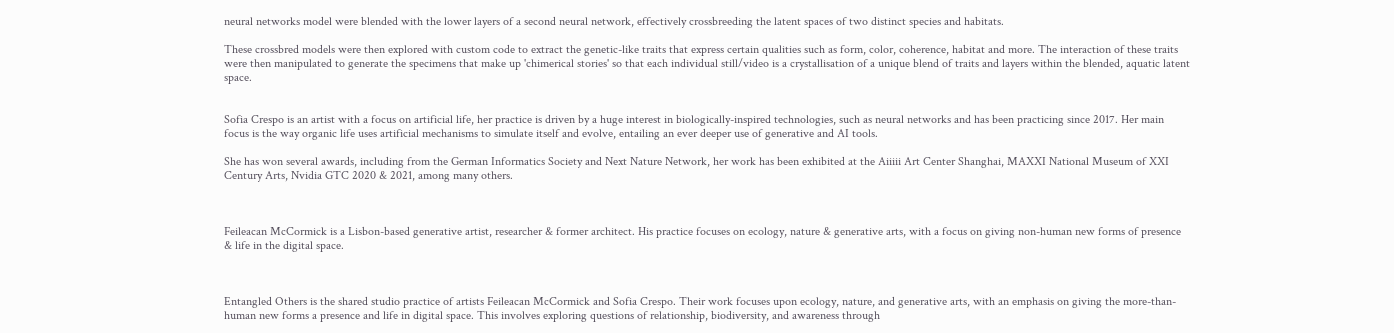neural networks model were blended with the lower layers of a second neural network, effectively crossbreeding the latent spaces of two distinct species and habitats.

These crossbred models were then explored with custom code to extract the genetic-like traits that express certain qualities such as form, color, coherence, habitat and more. The interaction of these traits were then manipulated to generate the specimens that make up 'chimerical stories' so that each individual still/video is a crystallisation of a unique blend of traits and layers within the blended, aquatic latent space.


Sofia Crespo is an artist with a focus on artificial life, her practice is driven by a huge interest in biologically-inspired technologies, such as neural networks and has been practicing since 2017. Her main focus is the way organic life uses artificial mechanisms to simulate itself and evolve, entailing an ever deeper use of generative and AI tools.

She has won several awards, including from the German Informatics Society and Next Nature Network, her work has been exhibited at the Aiiiii Art Center Shanghai, MAXXI National Museum of XXI Century Arts, Nvidia GTC 2020 & 2021, among many others.



Feileacan McCormick is a Lisbon-based generative artist, researcher & former architect. His practice focuses on ecology, nature & generative arts, with a focus on giving non-human new forms of presence & life in the digital space.



Entangled Others is the shared studio practice of artists Feileacan McCormick and Sofia Crespo. Their work focuses upon ecology, nature, and generative arts, with an emphasis on giving the more-than-human new forms a presence and life in digital space. This involves exploring questions of relationship, biodiversity, and awareness through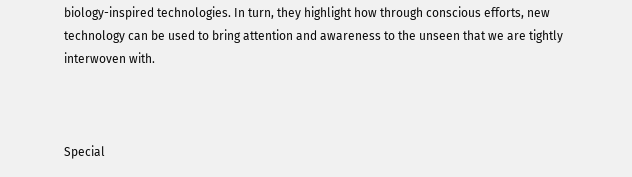biology-inspired technologies. In turn, they highlight how through conscious efforts, new technology can be used to bring attention and awareness to the unseen that we are tightly interwoven with.



Special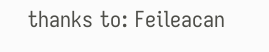thanks to: Feileacan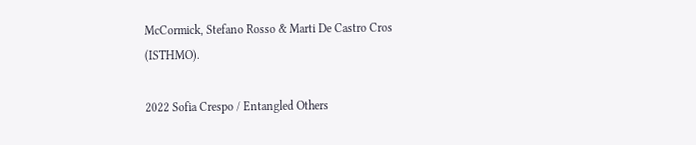McCormick, Stefano Rosso & Marti De Castro Cros (ISTHMO).

2022 Sofia Crespo / Entangled Others